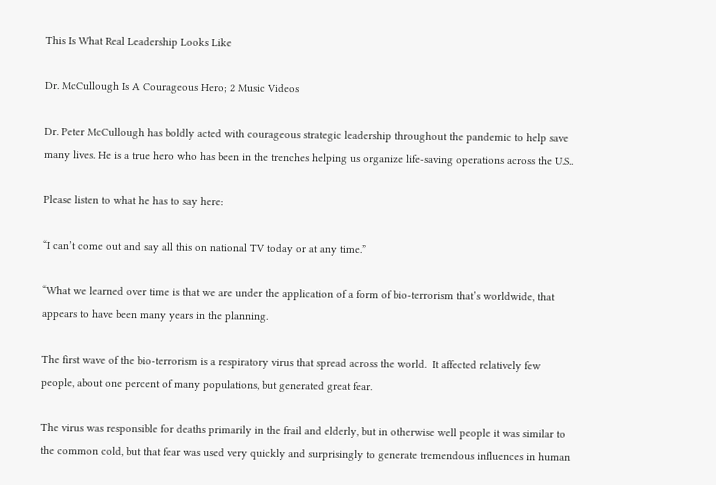This Is What Real Leadership Looks Like

Dr. McCullough Is A Courageous Hero; 2 Music Videos

Dr. Peter McCullough has boldly acted with courageous strategic leadership throughout the pandemic to help save many lives. He is a true hero who has been in the trenches helping us organize life-saving operations across the U.S..

Please listen to what he has to say here:

“I can’t come out and say all this on national TV today or at any time.”

“What we learned over time is that we are under the application of a form of bio-terrorism that’s worldwide, that appears to have been many years in the planning.

The first wave of the bio-terrorism is a respiratory virus that spread across the world.  It affected relatively few people, about one percent of many populations, but generated great fear.

The virus was responsible for deaths primarily in the frail and elderly, but in otherwise well people it was similar to the common cold, but that fear was used very quickly and surprisingly to generate tremendous influences in human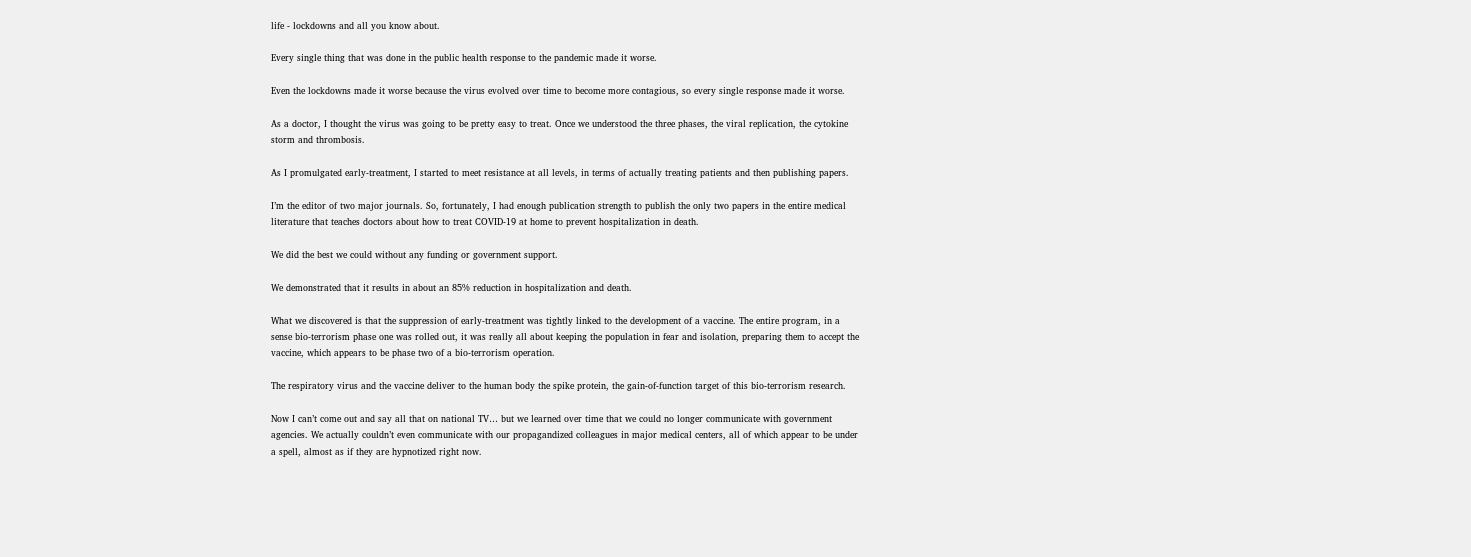life - lockdowns and all you know about.

Every single thing that was done in the public health response to the pandemic made it worse.

Even the lockdowns made it worse because the virus evolved over time to become more contagious, so every single response made it worse.

As a doctor, I thought the virus was going to be pretty easy to treat. Once we understood the three phases, the viral replication, the cytokine storm and thrombosis.

As I promulgated early-treatment, I started to meet resistance at all levels, in terms of actually treating patients and then publishing papers.

I’m the editor of two major journals. So, fortunately, I had enough publication strength to publish the only two papers in the entire medical literature that teaches doctors about how to treat COVID-19 at home to prevent hospitalization in death.

We did the best we could without any funding or government support.

We demonstrated that it results in about an 85% reduction in hospitalization and death.

What we discovered is that the suppression of early-treatment was tightly linked to the development of a vaccine. The entire program, in a sense bio-terrorism phase one was rolled out, it was really all about keeping the population in fear and isolation, preparing them to accept the vaccine, which appears to be phase two of a bio-terrorism operation.

The respiratory virus and the vaccine deliver to the human body the spike protein, the gain-of-function target of this bio-terrorism research.

Now I can’t come out and say all that on national TV… but we learned over time that we could no longer communicate with government agencies. We actually couldn’t even communicate with our propagandized colleagues in major medical centers, all of which appear to be under a spell, almost as if they are hypnotized right now.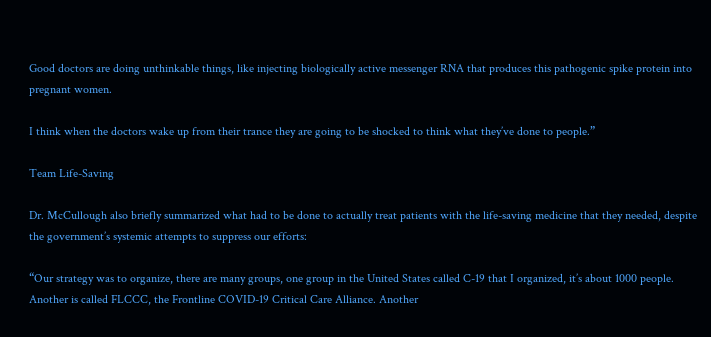Good doctors are doing unthinkable things, like injecting biologically active messenger RNA that produces this pathogenic spike protein into pregnant women.

I think when the doctors wake up from their trance they are going to be shocked to think what they’ve done to people.”

Team Life-Saving

Dr. McCullough also briefly summarized what had to be done to actually treat patients with the life-saving medicine that they needed, despite the government’s systemic attempts to suppress our efforts:

“Our strategy was to organize, there are many groups, one group in the United States called C-19 that I organized, it’s about 1000 people. Another is called FLCCC, the Frontline COVID-19 Critical Care Alliance. Another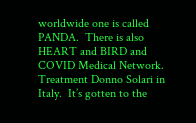worldwide one is called PANDA.  There is also HEART and BIRD and COVID Medical Network. Treatment Donno Solari in Italy.  It’s gotten to the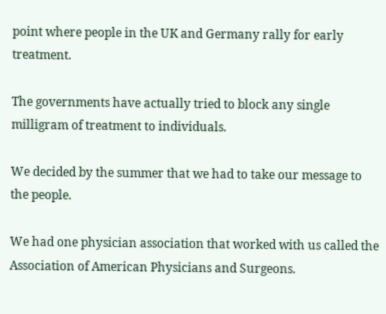point where people in the UK and Germany rally for early treatment.

The governments have actually tried to block any single milligram of treatment to individuals.

We decided by the summer that we had to take our message to the people.

We had one physician association that worked with us called the Association of American Physicians and Surgeons.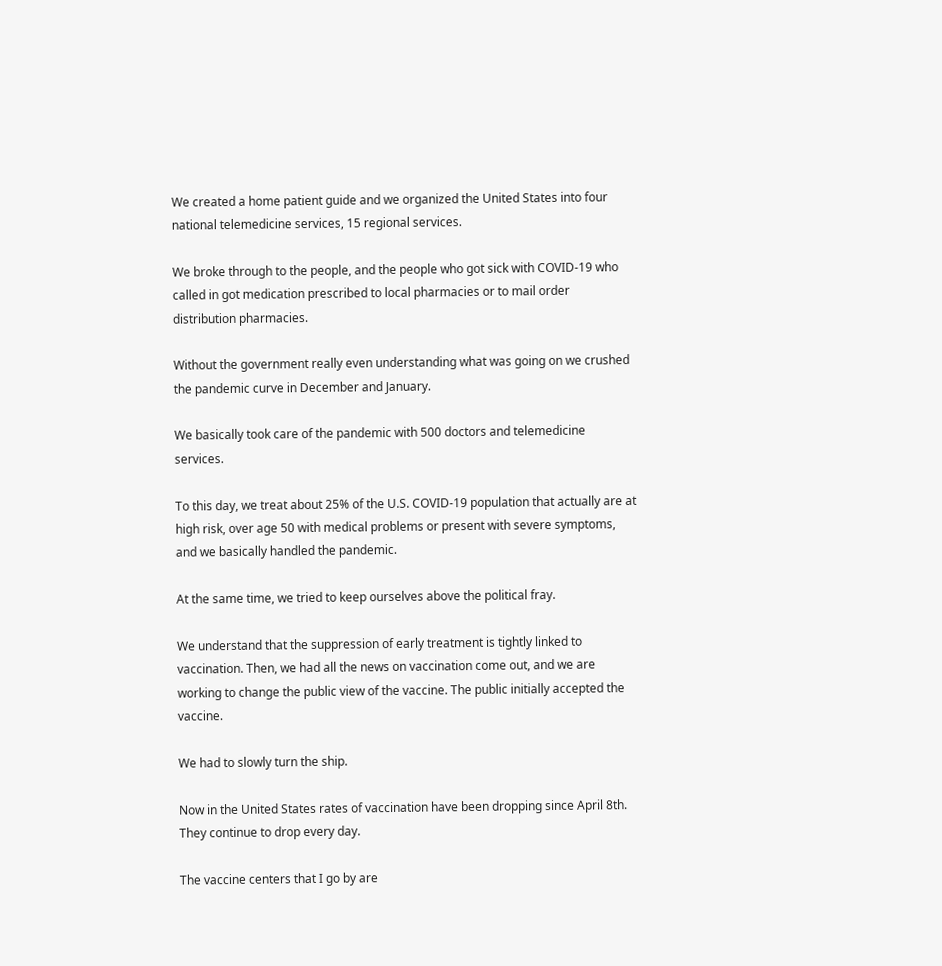We created a home patient guide and we organized the United States into four national telemedicine services, 15 regional services.

We broke through to the people, and the people who got sick with COVID-19 who called in got medication prescribed to local pharmacies or to mail order distribution pharmacies.

Without the government really even understanding what was going on we crushed the pandemic curve in December and January.

We basically took care of the pandemic with 500 doctors and telemedicine services.

To this day, we treat about 25% of the U.S. COVID-19 population that actually are at high risk, over age 50 with medical problems or present with severe symptoms, and we basically handled the pandemic.

At the same time, we tried to keep ourselves above the political fray.

We understand that the suppression of early treatment is tightly linked to vaccination. Then, we had all the news on vaccination come out, and we are working to change the public view of the vaccine. The public initially accepted the vaccine.

We had to slowly turn the ship.

Now in the United States rates of vaccination have been dropping since April 8th.  They continue to drop every day.

The vaccine centers that I go by are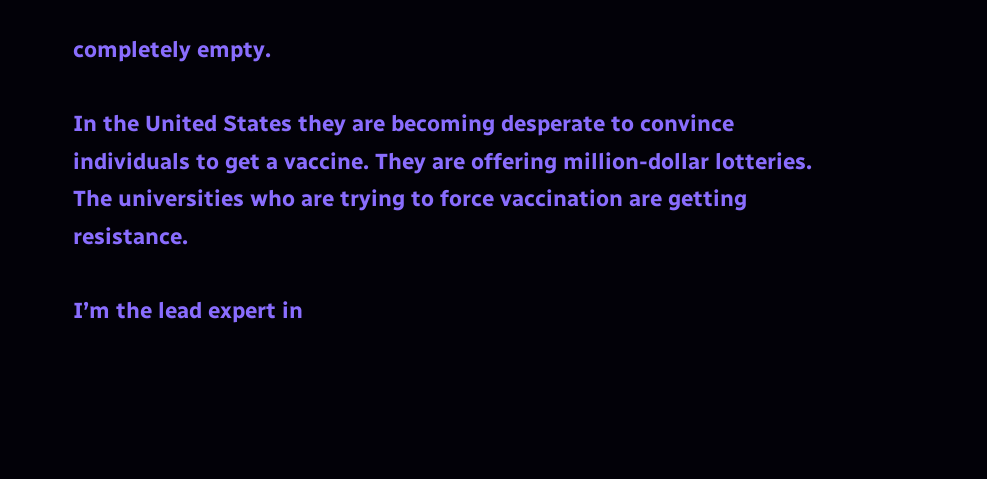completely empty.

In the United States they are becoming desperate to convince individuals to get a vaccine. They are offering million-dollar lotteries. The universities who are trying to force vaccination are getting resistance.

I’m the lead expert in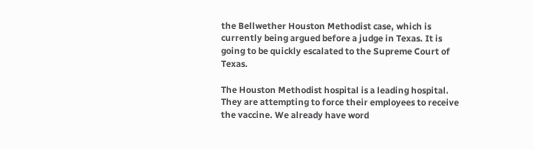the Bellwether Houston Methodist case, which is currently being argued before a judge in Texas. It is going to be quickly escalated to the Supreme Court of Texas.

The Houston Methodist hospital is a leading hospital.  They are attempting to force their employees to receive the vaccine. We already have word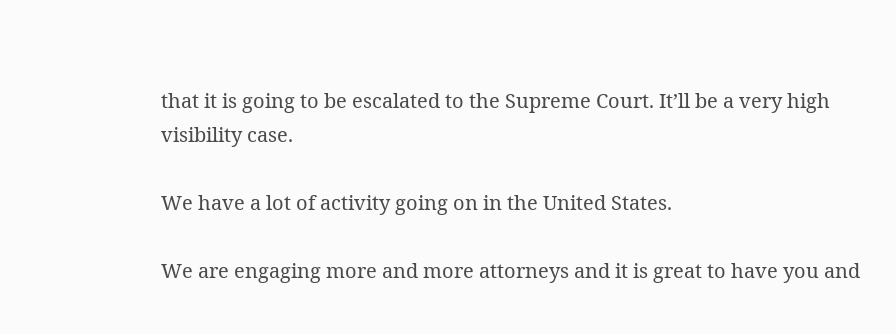that it is going to be escalated to the Supreme Court. It’ll be a very high visibility case.

We have a lot of activity going on in the United States.

We are engaging more and more attorneys and it is great to have you and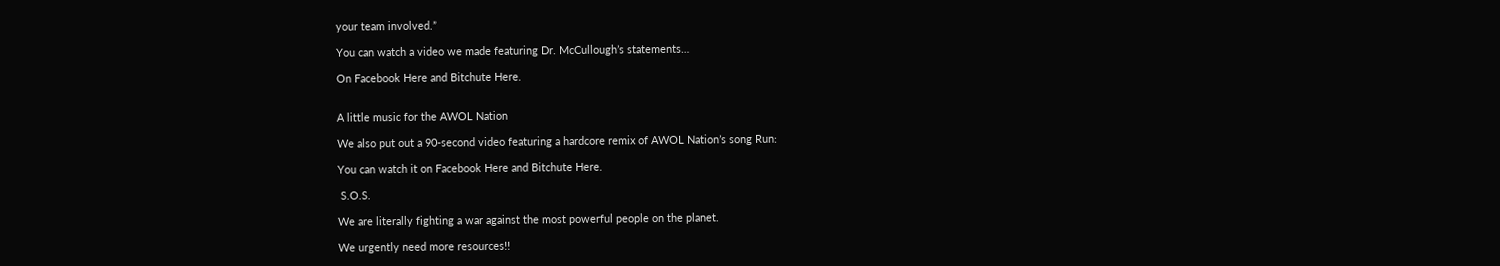your team involved.”

You can watch a video we made featuring Dr. McCullough’s statements…

On Facebook Here and Bitchute Here.


A little music for the AWOL Nation

We also put out a 90-second video featuring a hardcore remix of AWOL Nation’s song Run:

You can watch it on Facebook Here and Bitchute Here.

 S.O.S.

We are literally fighting a war against the most powerful people on the planet.

We urgently need more resources!!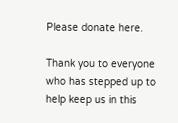Please donate here.

Thank you to everyone who has stepped up to help keep us in this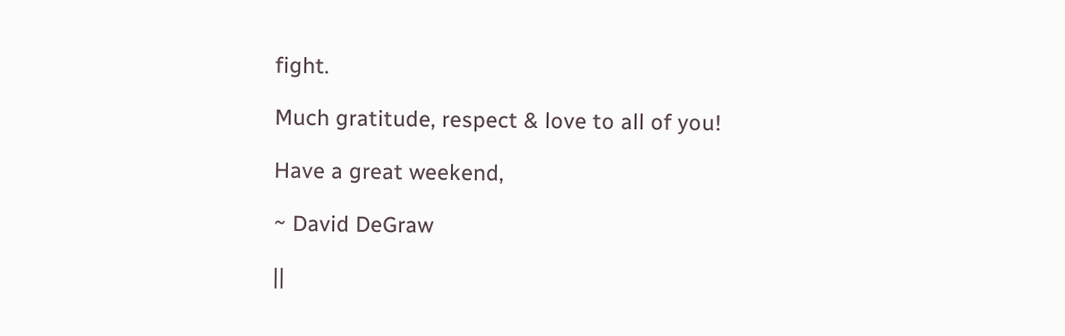fight.

Much gratitude, respect & love to all of you!

Have a great weekend,

~ David DeGraw

||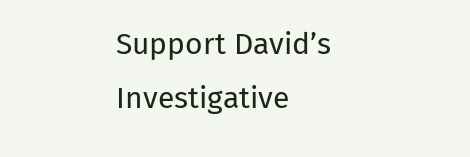Support David’s Investigative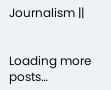Journalism ||


Loading more posts…